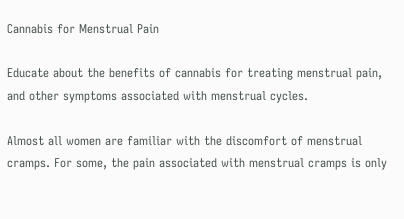Cannabis for Menstrual Pain

Educate about the benefits of cannabis for treating menstrual pain, and other symptoms associated with menstrual cycles.

Almost all women are familiar with the discomfort of menstrual cramps. For some, the pain associated with menstrual cramps is only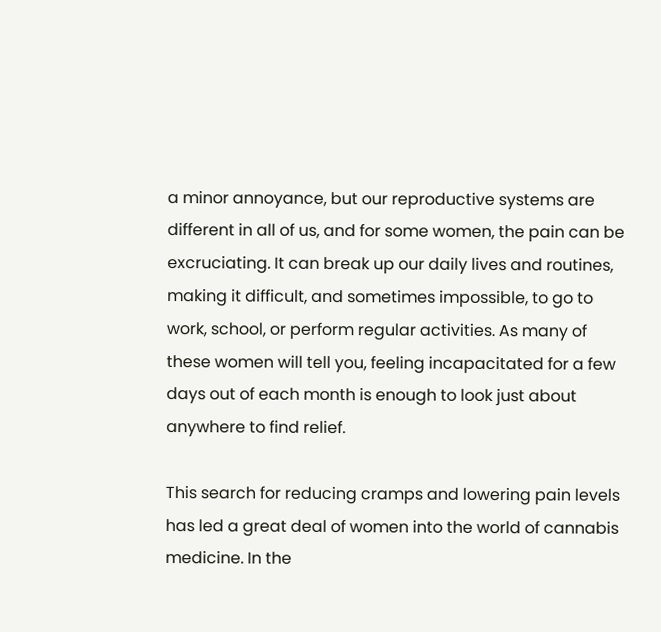a minor annoyance, but our reproductive systems are different in all of us, and for some women, the pain can be excruciating. It can break up our daily lives and routines, making it difficult, and sometimes impossible, to go to work, school, or perform regular activities. As many of these women will tell you, feeling incapacitated for a few days out of each month is enough to look just about anywhere to find relief.

This search for reducing cramps and lowering pain levels has led a great deal of women into the world of cannabis medicine. In the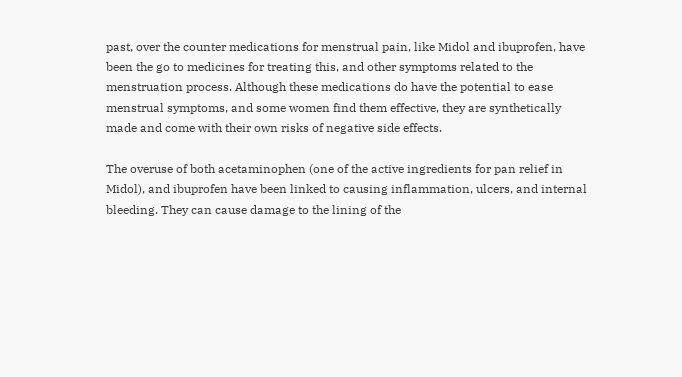past, over the counter medications for menstrual pain, like Midol and ibuprofen, have been the go to medicines for treating this, and other symptoms related to the menstruation process. Although these medications do have the potential to ease menstrual symptoms, and some women find them effective, they are synthetically made and come with their own risks of negative side effects.

The overuse of both acetaminophen (one of the active ingredients for pan relief in Midol), and ibuprofen have been linked to causing inflammation, ulcers, and internal bleeding. They can cause damage to the lining of the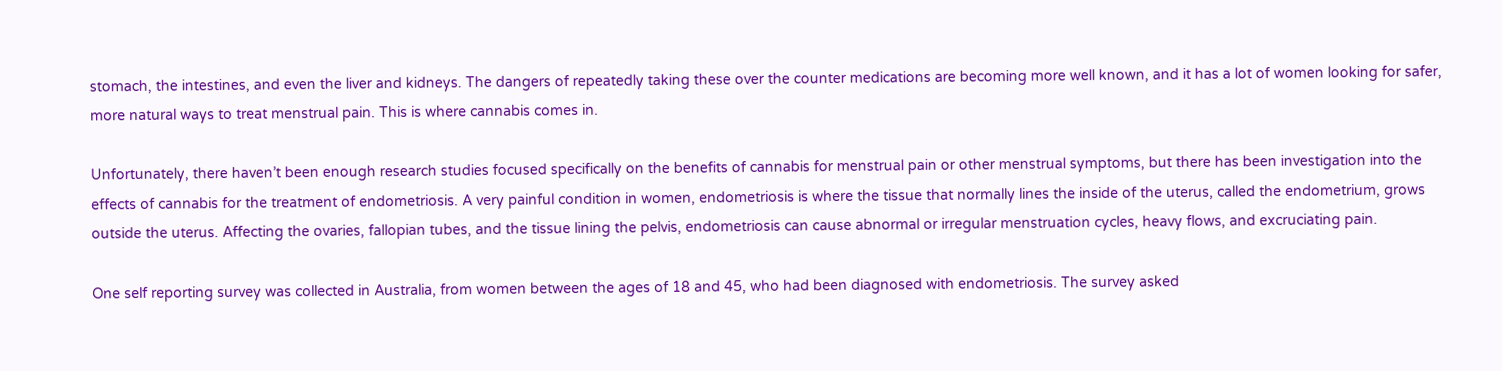stomach, the intestines, and even the liver and kidneys. The dangers of repeatedly taking these over the counter medications are becoming more well known, and it has a lot of women looking for safer, more natural ways to treat menstrual pain. This is where cannabis comes in.

Unfortunately, there haven’t been enough research studies focused specifically on the benefits of cannabis for menstrual pain or other menstrual symptoms, but there has been investigation into the effects of cannabis for the treatment of endometriosis. A very painful condition in women, endometriosis is where the tissue that normally lines the inside of the uterus, called the endometrium, grows outside the uterus. Affecting the ovaries, fallopian tubes, and the tissue lining the pelvis, endometriosis can cause abnormal or irregular menstruation cycles, heavy flows, and excruciating pain.

One self reporting survey was collected in Australia, from women between the ages of 18 and 45, who had been diagnosed with endometriosis. The survey asked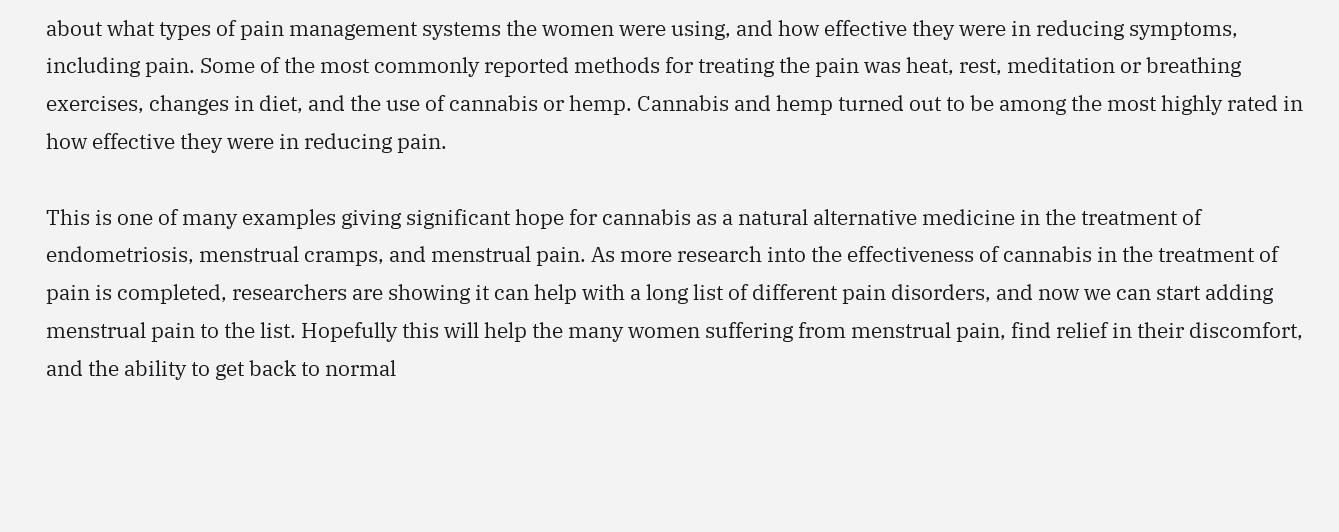about what types of pain management systems the women were using, and how effective they were in reducing symptoms, including pain. Some of the most commonly reported methods for treating the pain was heat, rest, meditation or breathing exercises, changes in diet, and the use of cannabis or hemp. Cannabis and hemp turned out to be among the most highly rated in how effective they were in reducing pain.

This is one of many examples giving significant hope for cannabis as a natural alternative medicine in the treatment of endometriosis, menstrual cramps, and menstrual pain. As more research into the effectiveness of cannabis in the treatment of pain is completed, researchers are showing it can help with a long list of different pain disorders, and now we can start adding menstrual pain to the list. Hopefully this will help the many women suffering from menstrual pain, find relief in their discomfort, and the ability to get back to normal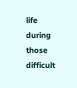life during those difficult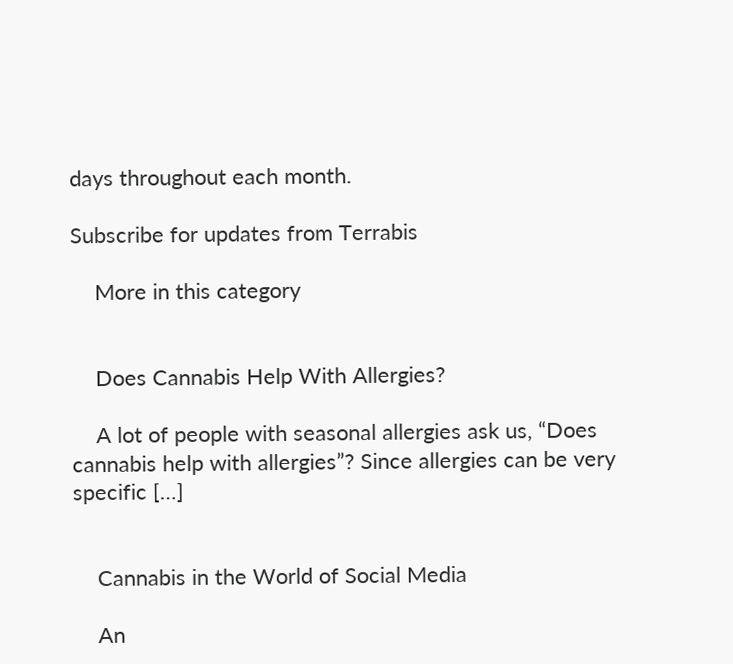days throughout each month.

Subscribe for updates from Terrabis

    More in this category


    Does Cannabis Help With Allergies?

    A lot of people with seasonal allergies ask us, “Does cannabis help with allergies”? Since allergies can be very specific […]


    Cannabis in the World of Social Media

    An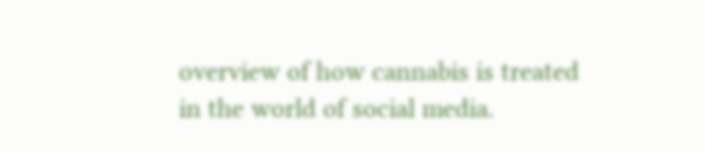overview of how cannabis is treated in the world of social media.